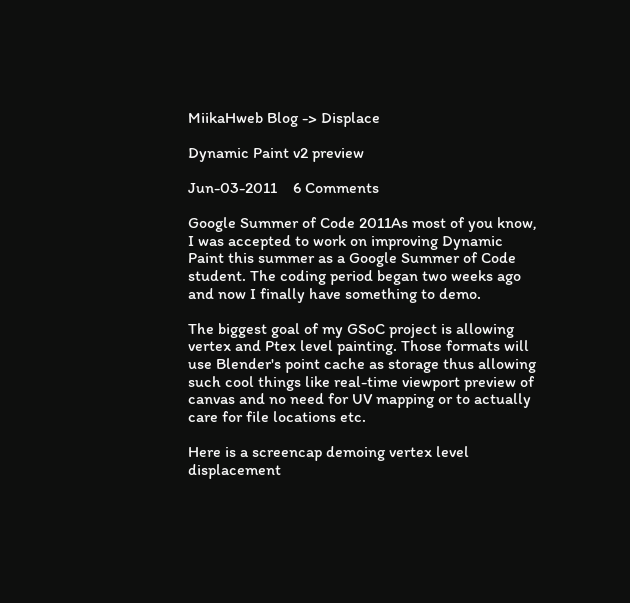MiikaHweb Blog -> Displace

Dynamic Paint v2 preview

Jun-03-2011    6 Comments

Google Summer of Code 2011As most of you know, I was accepted to work on improving Dynamic Paint this summer as a Google Summer of Code student. The coding period began two weeks ago and now I finally have something to demo.

The biggest goal of my GSoC project is allowing vertex and Ptex level painting. Those formats will use Blender's point cache as storage thus allowing such cool things like real-time viewport preview of canvas and no need for UV mapping or to actually care for file locations etc.

Here is a screencap demoing vertex level displacement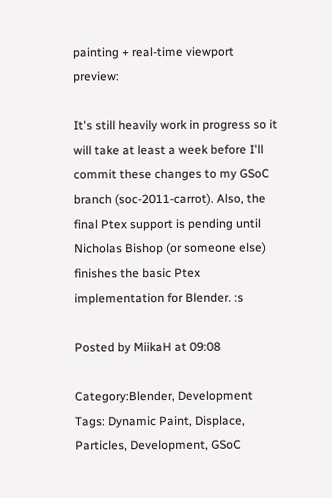painting + real-time viewport preview:

It's still heavily work in progress so it will take at least a week before I'll commit these changes to my GSoC branch (soc-2011-carrot). Also, the final Ptex support is pending until Nicholas Bishop (or someone else) finishes the basic Ptex implementation for Blender. :s

Posted by MiikaH at 09:08

Category:Blender, Development
Tags: Dynamic Paint, Displace, Particles, Development, GSoC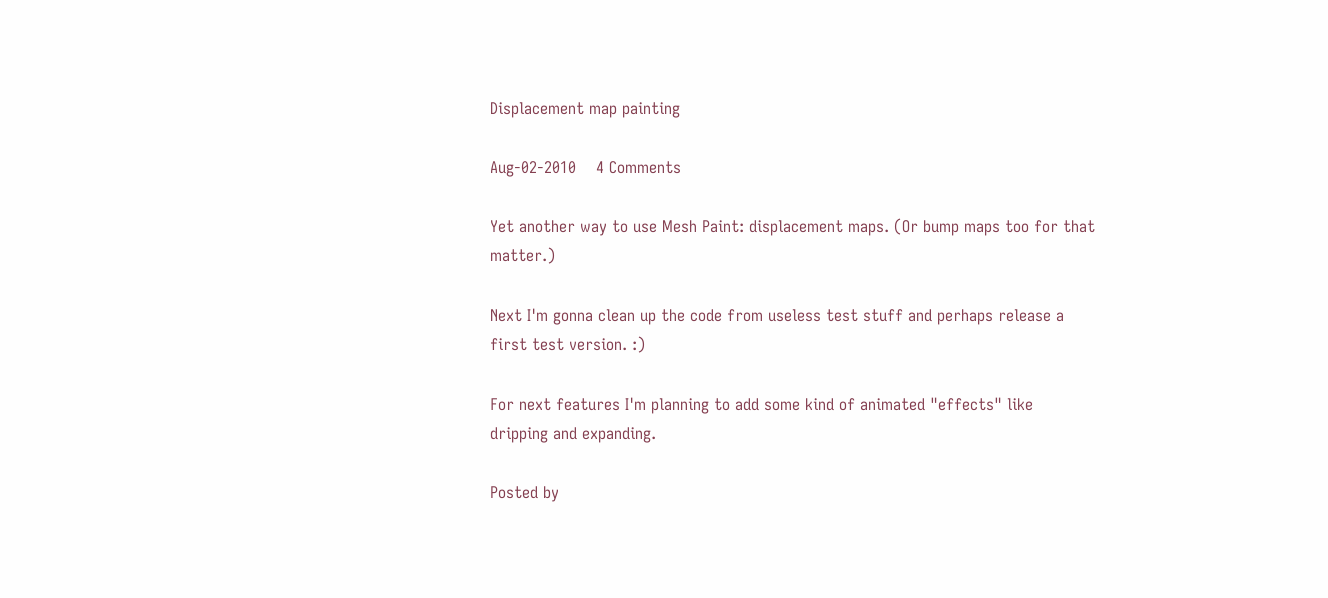Displacement map painting

Aug-02-2010    4 Comments

Yet another way to use Mesh Paint: displacement maps. (Or bump maps too for that matter.)

Next I'm gonna clean up the code from useless test stuff and perhaps release a first test version. :)

For next features I'm planning to add some kind of animated "effects" like dripping and expanding.

Posted by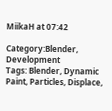MiikaH at 07:42

Category:Blender, Development
Tags: Blender, Dynamic Paint, Particles, Displace,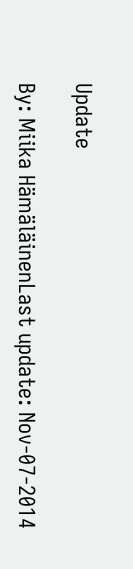Update

By: Miika HämäläinenLast update: Nov-07-2014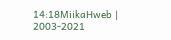14:18MiikaHweb | 2003-2021